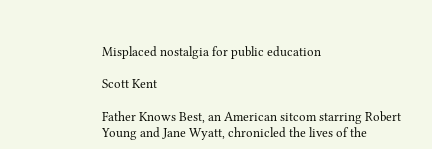Misplaced nostalgia for public education

Scott Kent

Father Knows Best, an American sitcom starring Robert Young and Jane Wyatt, chronicled the lives of the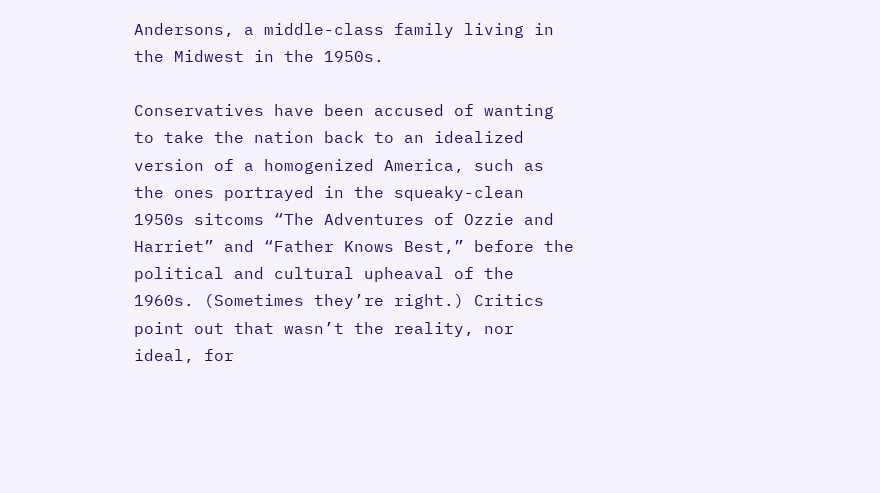Andersons, a middle-class family living in the Midwest in the 1950s.

Conservatives have been accused of wanting to take the nation back to an idealized version of a homogenized America, such as the ones portrayed in the squeaky-clean 1950s sitcoms “The Adventures of Ozzie and Harriet” and “Father Knows Best,” before the political and cultural upheaval of the 1960s. (Sometimes they’re right.) Critics point out that wasn’t the reality, nor ideal, for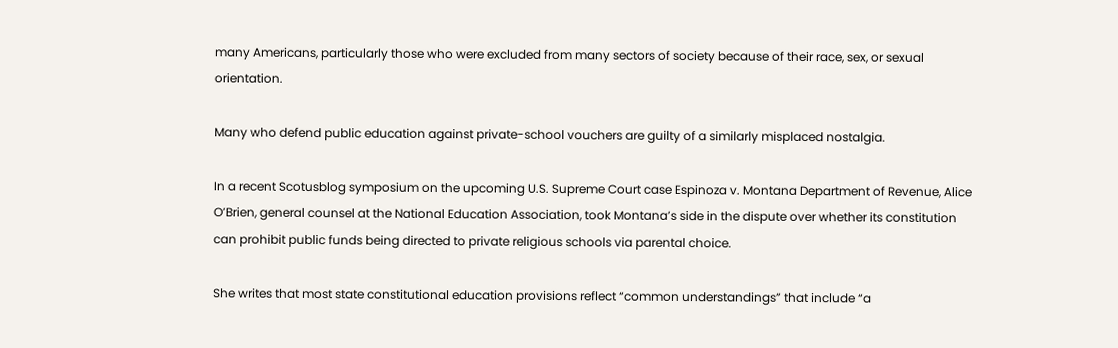many Americans, particularly those who were excluded from many sectors of society because of their race, sex, or sexual orientation.

Many who defend public education against private-school vouchers are guilty of a similarly misplaced nostalgia.

In a recent Scotusblog symposium on the upcoming U.S. Supreme Court case Espinoza v. Montana Department of Revenue, Alice O’Brien, general counsel at the National Education Association, took Montana’s side in the dispute over whether its constitution can prohibit public funds being directed to private religious schools via parental choice.

She writes that most state constitutional education provisions reflect “common understandings” that include “a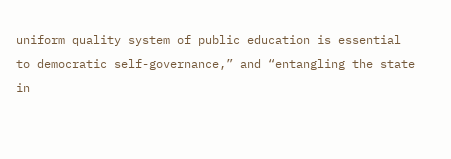uniform quality system of public education is essential to democratic self-governance,” and “entangling the state in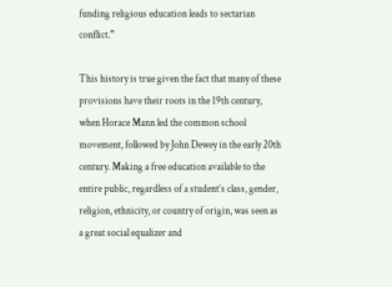funding religious education leads to sectarian conflict.”

This history is true given the fact that many of these provisions have their roots in the 19th century, when Horace Mann led the common school movement, followed by John Dewey in the early 20th century. Making a free education available to the entire public, regardless of a student’s class, gender, religion, ethnicity, or country of origin, was seen as a great social equalizer and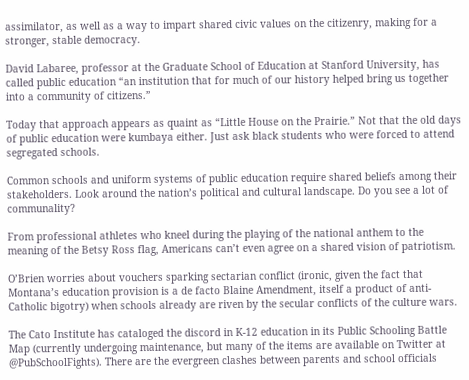assimilator, as well as a way to impart shared civic values on the citizenry, making for a stronger, stable democracy.

David Labaree, professor at the Graduate School of Education at Stanford University, has called public education “an institution that for much of our history helped bring us together into a community of citizens.”

Today that approach appears as quaint as “Little House on the Prairie.” Not that the old days of public education were kumbaya either. Just ask black students who were forced to attend segregated schools.

Common schools and uniform systems of public education require shared beliefs among their stakeholders. Look around the nation’s political and cultural landscape. Do you see a lot of communality?

From professional athletes who kneel during the playing of the national anthem to the meaning of the Betsy Ross flag, Americans can’t even agree on a shared vision of patriotism.

O’Brien worries about vouchers sparking sectarian conflict (ironic, given the fact that Montana’s education provision is a de facto Blaine Amendment, itself a product of anti-Catholic bigotry) when schools already are riven by the secular conflicts of the culture wars.

The Cato Institute has cataloged the discord in K-12 education in its Public Schooling Battle Map (currently undergoing maintenance, but many of the items are available on Twitter at @PubSchoolFights). There are the evergreen clashes between parents and school officials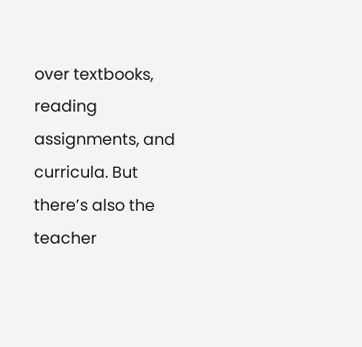over textbooks, reading assignments, and curricula. But there’s also the teacher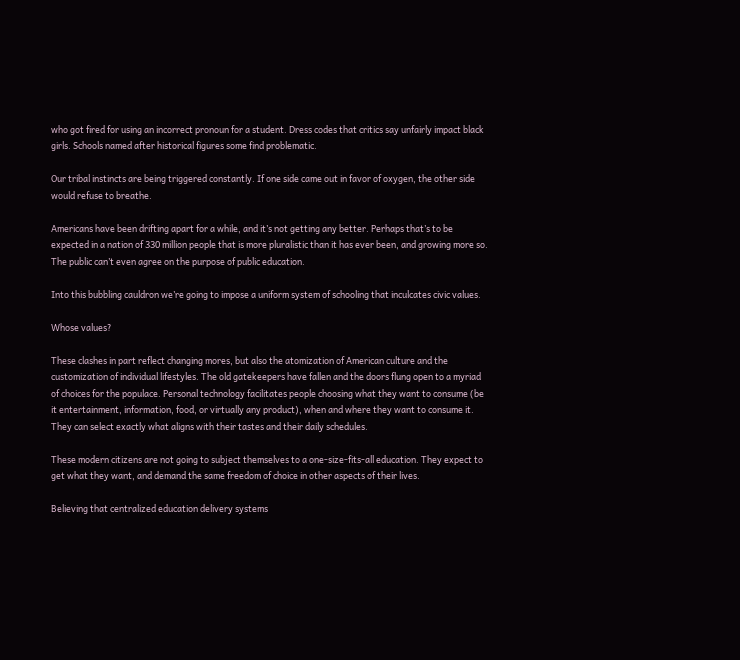who got fired for using an incorrect pronoun for a student. Dress codes that critics say unfairly impact black girls. Schools named after historical figures some find problematic.

Our tribal instincts are being triggered constantly. If one side came out in favor of oxygen, the other side would refuse to breathe.

Americans have been drifting apart for a while, and it’s not getting any better. Perhaps that’s to be expected in a nation of 330 million people that is more pluralistic than it has ever been, and growing more so. The public can’t even agree on the purpose of public education.

Into this bubbling cauldron we’re going to impose a uniform system of schooling that inculcates civic values.

Whose values?

These clashes in part reflect changing mores, but also the atomization of American culture and the customization of individual lifestyles. The old gatekeepers have fallen and the doors flung open to a myriad of choices for the populace. Personal technology facilitates people choosing what they want to consume (be it entertainment, information, food, or virtually any product), when and where they want to consume it. They can select exactly what aligns with their tastes and their daily schedules.

These modern citizens are not going to subject themselves to a one-size-fits-all education. They expect to get what they want, and demand the same freedom of choice in other aspects of their lives.

Believing that centralized education delivery systems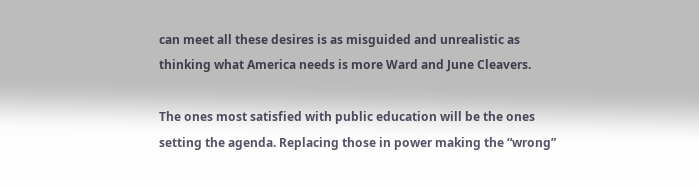can meet all these desires is as misguided and unrealistic as thinking what America needs is more Ward and June Cleavers.

The ones most satisfied with public education will be the ones setting the agenda. Replacing those in power making the “wrong”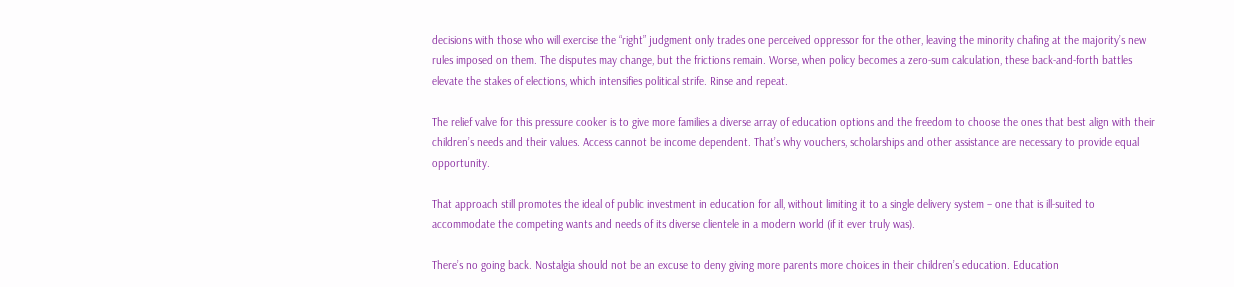decisions with those who will exercise the “right” judgment only trades one perceived oppressor for the other, leaving the minority chafing at the majority’s new rules imposed on them. The disputes may change, but the frictions remain. Worse, when policy becomes a zero-sum calculation, these back-and-forth battles elevate the stakes of elections, which intensifies political strife. Rinse and repeat.

The relief valve for this pressure cooker is to give more families a diverse array of education options and the freedom to choose the ones that best align with their children’s needs and their values. Access cannot be income dependent. That’s why vouchers, scholarships and other assistance are necessary to provide equal opportunity.

That approach still promotes the ideal of public investment in education for all, without limiting it to a single delivery system – one that is ill-suited to accommodate the competing wants and needs of its diverse clientele in a modern world (if it ever truly was).

There’s no going back. Nostalgia should not be an excuse to deny giving more parents more choices in their children’s education. Education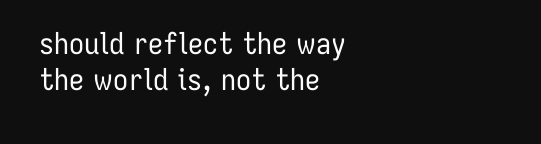should reflect the way the world is, not the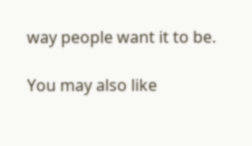way people want it to be.

You may also like